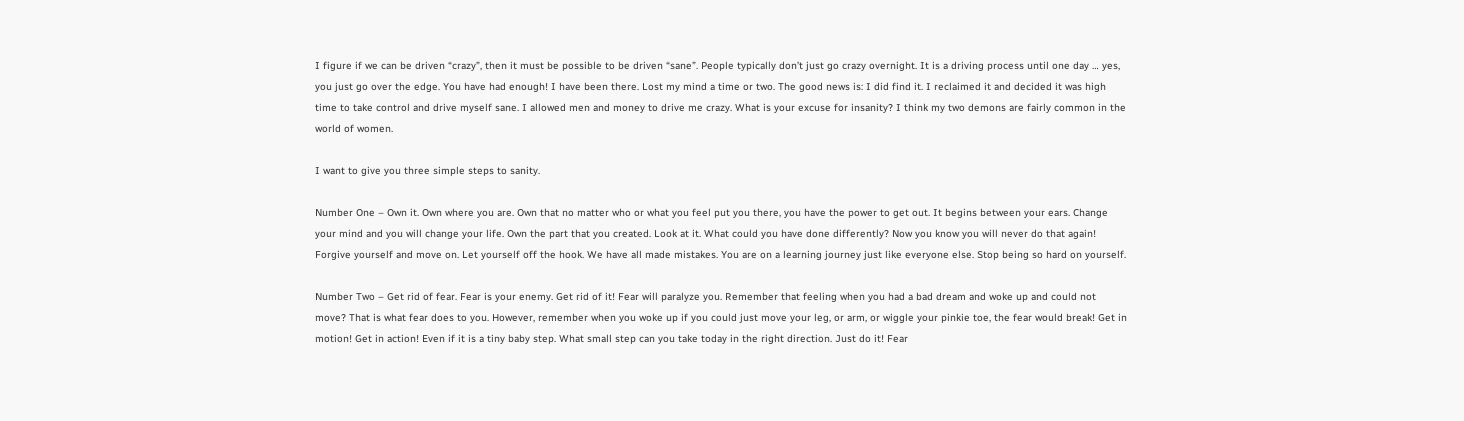I figure if we can be driven “crazy”, then it must be possible to be driven “sane”. People typically don’t just go crazy overnight. It is a driving process until one day … yes, you just go over the edge. You have had enough! I have been there. Lost my mind a time or two. The good news is: I did find it. I reclaimed it and decided it was high time to take control and drive myself sane. I allowed men and money to drive me crazy. What is your excuse for insanity? I think my two demons are fairly common in the world of women.

I want to give you three simple steps to sanity.

Number One – Own it. Own where you are. Own that no matter who or what you feel put you there, you have the power to get out. It begins between your ears. Change your mind and you will change your life. Own the part that you created. Look at it. What could you have done differently? Now you know you will never do that again! Forgive yourself and move on. Let yourself off the hook. We have all made mistakes. You are on a learning journey just like everyone else. Stop being so hard on yourself.

Number Two – Get rid of fear. Fear is your enemy. Get rid of it! Fear will paralyze you. Remember that feeling when you had a bad dream and woke up and could not move? That is what fear does to you. However, remember when you woke up if you could just move your leg, or arm, or wiggle your pinkie toe, the fear would break! Get in motion! Get in action! Even if it is a tiny baby step. What small step can you take today in the right direction. Just do it! Fear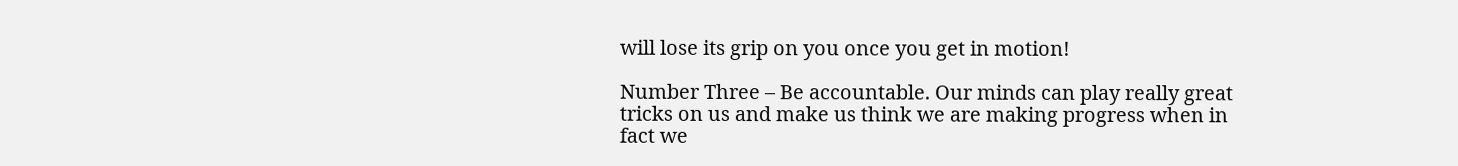will lose its grip on you once you get in motion!

Number Three – Be accountable. Our minds can play really great tricks on us and make us think we are making progress when in fact we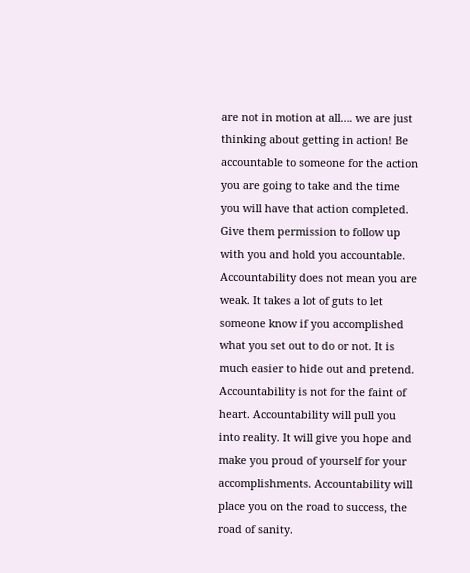are not in motion at all…. we are just thinking about getting in action! Be accountable to someone for the action you are going to take and the time you will have that action completed. Give them permission to follow up with you and hold you accountable. Accountability does not mean you are weak. It takes a lot of guts to let someone know if you accomplished what you set out to do or not. It is much easier to hide out and pretend. Accountability is not for the faint of heart. Accountability will pull you into reality. It will give you hope and make you proud of yourself for your accomplishments. Accountability will place you on the road to success, the road of sanity.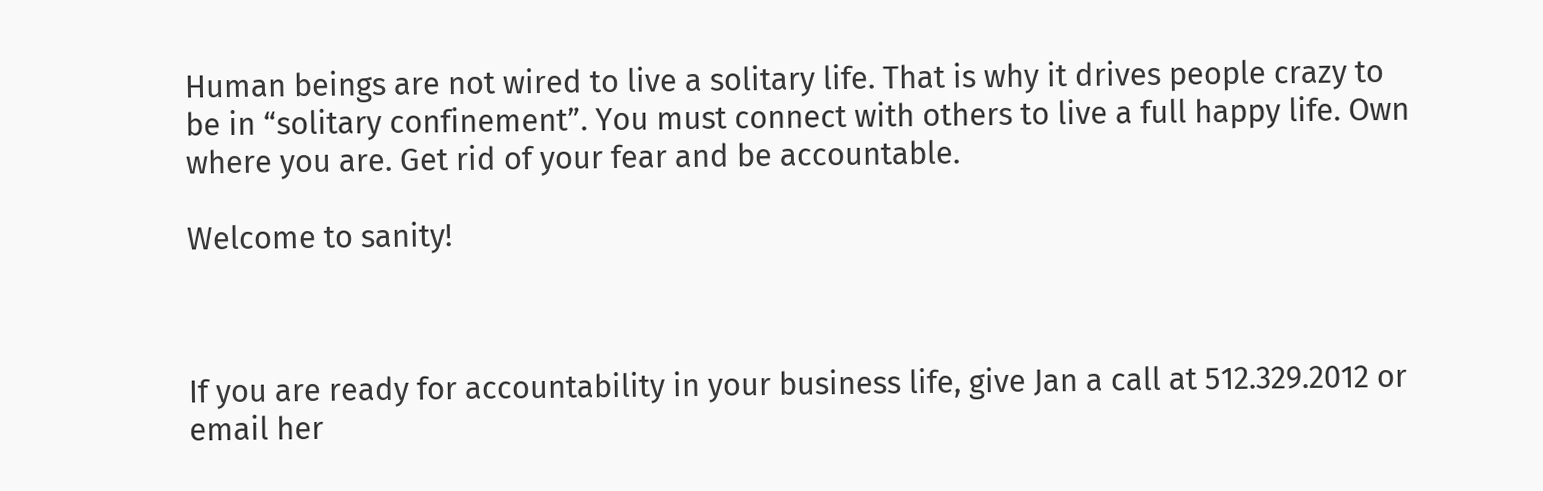Human beings are not wired to live a solitary life. That is why it drives people crazy to be in “solitary confinement”. You must connect with others to live a full happy life. Own where you are. Get rid of your fear and be accountable.

Welcome to sanity!



If you are ready for accountability in your business life, give Jan a call at 512.329.2012 or email her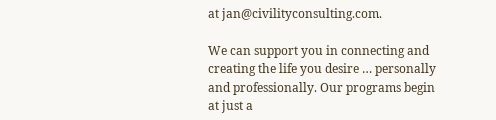at jan@civilityconsulting.com.

We can support you in connecting and creating the life you desire … personally and professionally. Our programs begin at just a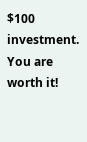$100 investment. You are worth it!